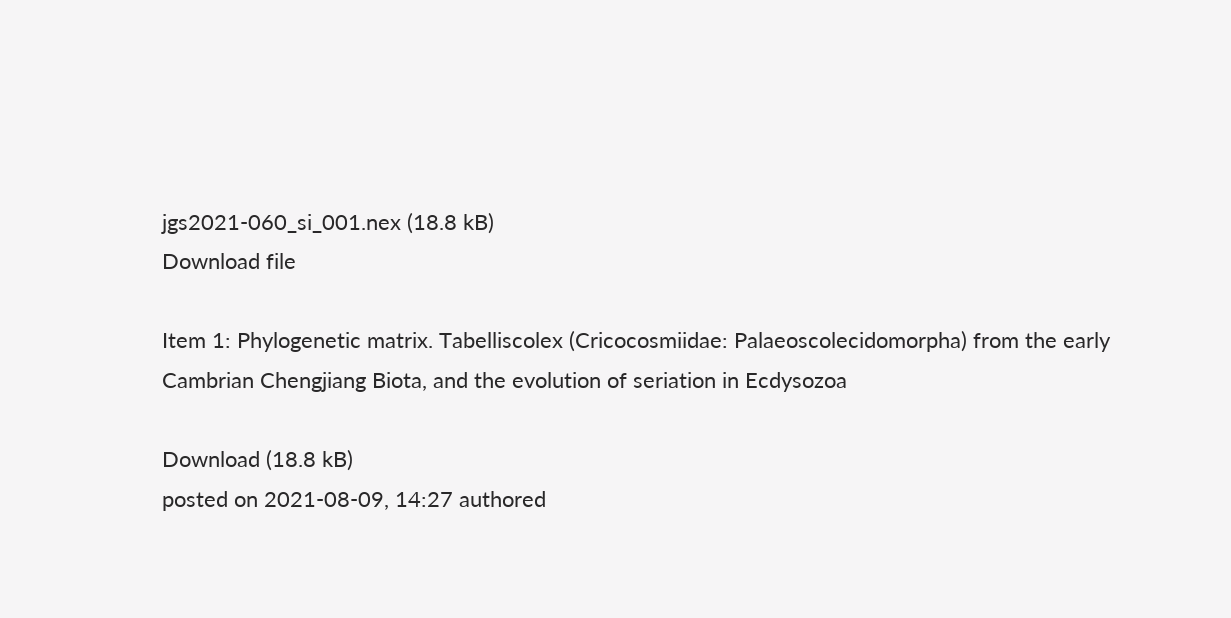jgs2021-060_si_001.nex (18.8 kB)
Download file

Item 1: Phylogenetic matrix. Tabelliscolex (Cricocosmiidae: Palaeoscolecidomorpha) from the early Cambrian Chengjiang Biota, and the evolution of seriation in Ecdysozoa

Download (18.8 kB)
posted on 2021-08-09, 14:27 authored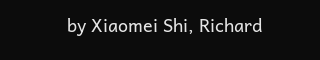by Xiaomei Shi, Richard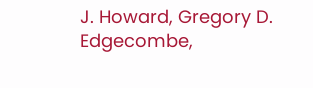J. Howard, Gregory D. Edgecombe,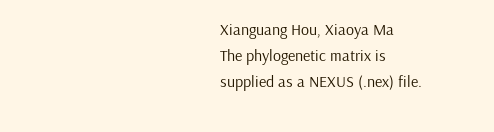Xianguang Hou, Xiaoya Ma
The phylogenetic matrix is supplied as a NEXUS (.nex) file.